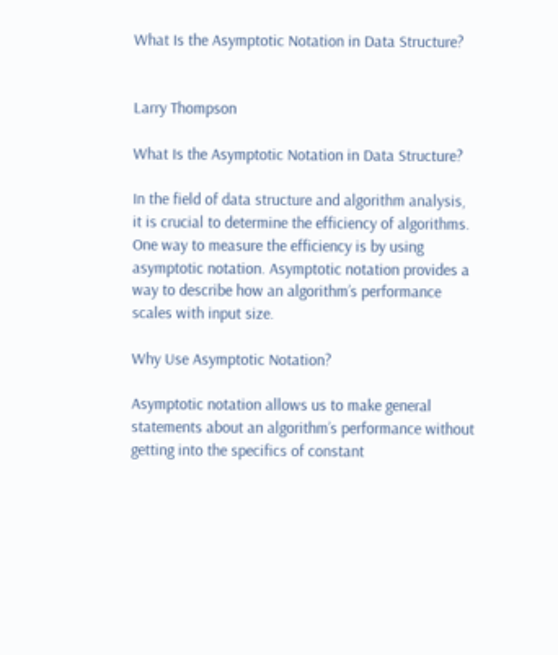What Is the Asymptotic Notation in Data Structure?


Larry Thompson

What Is the Asymptotic Notation in Data Structure?

In the field of data structure and algorithm analysis, it is crucial to determine the efficiency of algorithms. One way to measure the efficiency is by using asymptotic notation. Asymptotic notation provides a way to describe how an algorithm’s performance scales with input size.

Why Use Asymptotic Notation?

Asymptotic notation allows us to make general statements about an algorithm’s performance without getting into the specifics of constant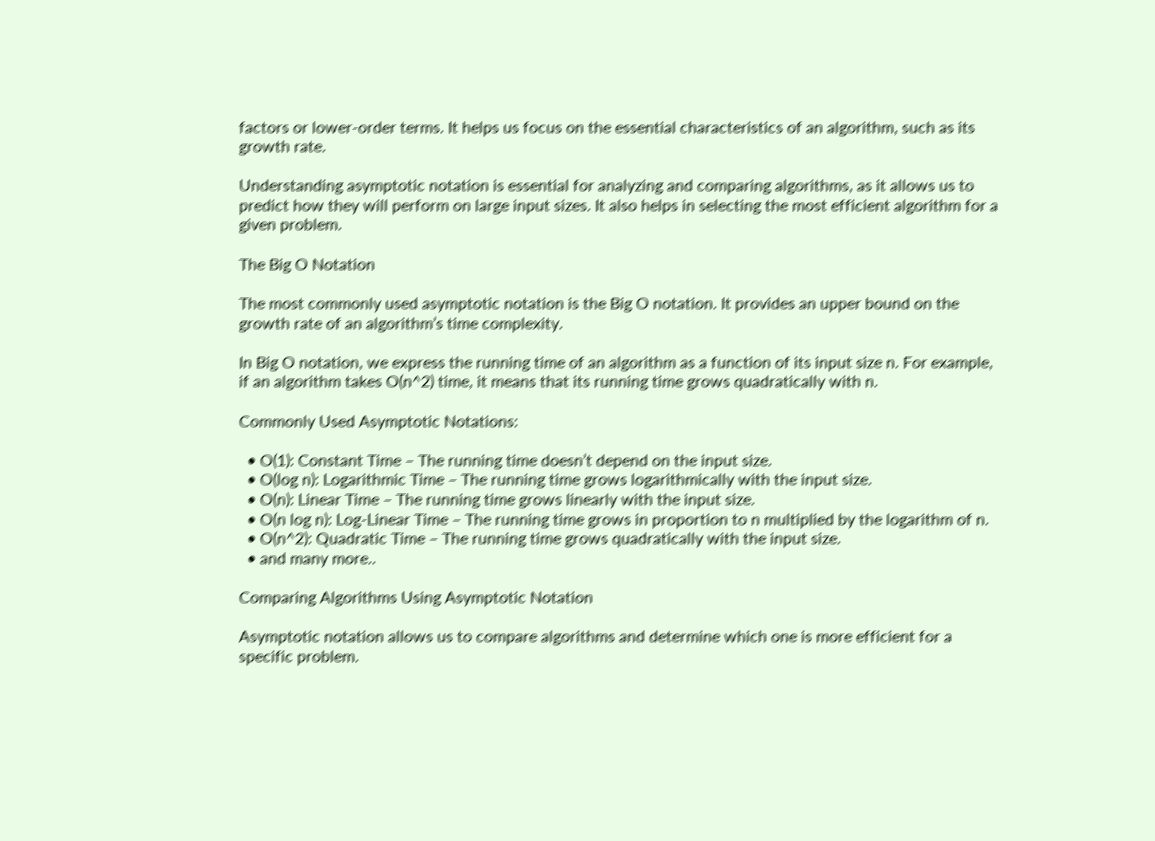factors or lower-order terms. It helps us focus on the essential characteristics of an algorithm, such as its growth rate.

Understanding asymptotic notation is essential for analyzing and comparing algorithms, as it allows us to predict how they will perform on large input sizes. It also helps in selecting the most efficient algorithm for a given problem.

The Big O Notation

The most commonly used asymptotic notation is the Big O notation. It provides an upper bound on the growth rate of an algorithm’s time complexity.

In Big O notation, we express the running time of an algorithm as a function of its input size n. For example, if an algorithm takes O(n^2) time, it means that its running time grows quadratically with n.

Commonly Used Asymptotic Notations:

  • O(1): Constant Time – The running time doesn’t depend on the input size.
  • O(log n): Logarithmic Time – The running time grows logarithmically with the input size.
  • O(n): Linear Time – The running time grows linearly with the input size.
  • O(n log n): Log-Linear Time – The running time grows in proportion to n multiplied by the logarithm of n.
  • O(n^2): Quadratic Time – The running time grows quadratically with the input size.
  • and many more..

Comparing Algorithms Using Asymptotic Notation

Asymptotic notation allows us to compare algorithms and determine which one is more efficient for a specific problem.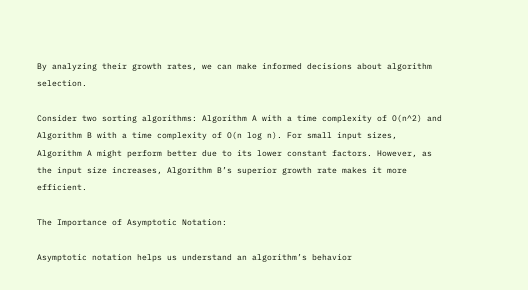By analyzing their growth rates, we can make informed decisions about algorithm selection.

Consider two sorting algorithms: Algorithm A with a time complexity of O(n^2) and Algorithm B with a time complexity of O(n log n). For small input sizes, Algorithm A might perform better due to its lower constant factors. However, as the input size increases, Algorithm B’s superior growth rate makes it more efficient.

The Importance of Asymptotic Notation:

Asymptotic notation helps us understand an algorithm’s behavior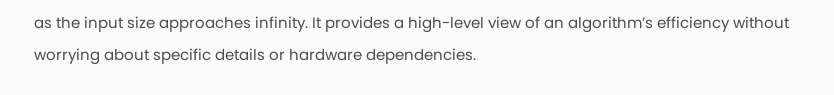as the input size approaches infinity. It provides a high-level view of an algorithm’s efficiency without worrying about specific details or hardware dependencies.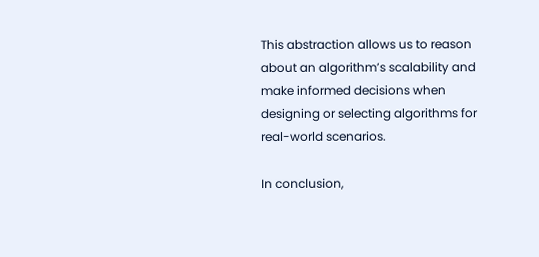This abstraction allows us to reason about an algorithm’s scalability and make informed decisions when designing or selecting algorithms for real-world scenarios.

In conclusion,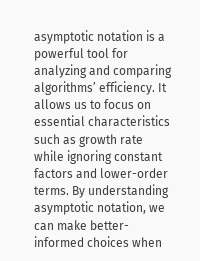asymptotic notation is a powerful tool for analyzing and comparing algorithms’ efficiency. It allows us to focus on essential characteristics such as growth rate while ignoring constant factors and lower-order terms. By understanding asymptotic notation, we can make better-informed choices when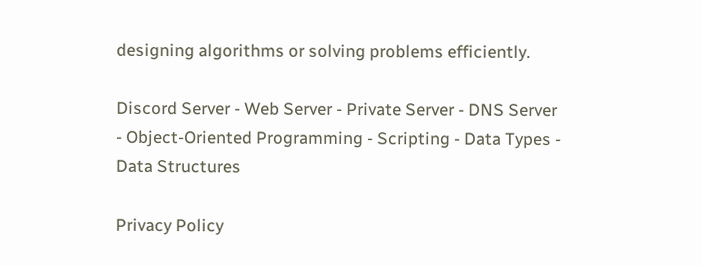designing algorithms or solving problems efficiently.

Discord Server - Web Server - Private Server - DNS Server - Object-Oriented Programming - Scripting - Data Types - Data Structures

Privacy Policy